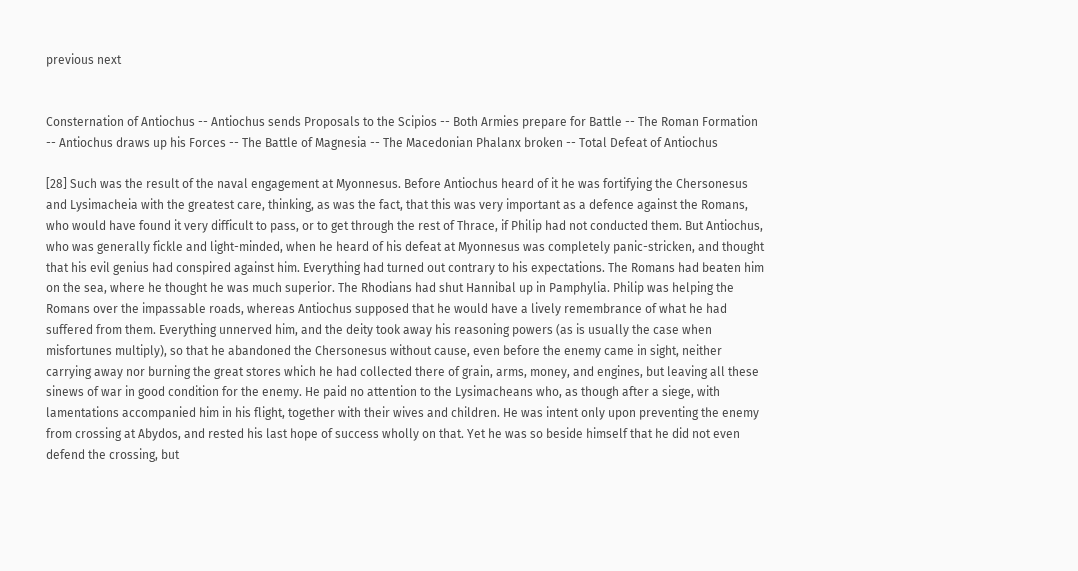previous next


Consternation of Antiochus -- Antiochus sends Proposals to the Scipios -- Both Armies prepare for Battle -- The Roman Formation -- Antiochus draws up his Forces -- The Battle of Magnesia -- The Macedonian Phalanx broken -- Total Defeat of Antiochus

[28] Such was the result of the naval engagement at Myonnesus. Before Antiochus heard of it he was fortifying the Chersonesus and Lysimacheia with the greatest care, thinking, as was the fact, that this was very important as a defence against the Romans, who would have found it very difficult to pass, or to get through the rest of Thrace, if Philip had not conducted them. But Antiochus, who was generally fickle and light-minded, when he heard of his defeat at Myonnesus was completely panic-stricken, and thought that his evil genius had conspired against him. Everything had turned out contrary to his expectations. The Romans had beaten him on the sea, where he thought he was much superior. The Rhodians had shut Hannibal up in Pamphylia. Philip was helping the Romans over the impassable roads, whereas Antiochus supposed that he would have a lively remembrance of what he had suffered from them. Everything unnerved him, and the deity took away his reasoning powers (as is usually the case when misfortunes multiply), so that he abandoned the Chersonesus without cause, even before the enemy came in sight, neither carrying away nor burning the great stores which he had collected there of grain, arms, money, and engines, but leaving all these sinews of war in good condition for the enemy. He paid no attention to the Lysimacheans who, as though after a siege, with lamentations accompanied him in his flight, together with their wives and children. He was intent only upon preventing the enemy from crossing at Abydos, and rested his last hope of success wholly on that. Yet he was so beside himself that he did not even defend the crossing, but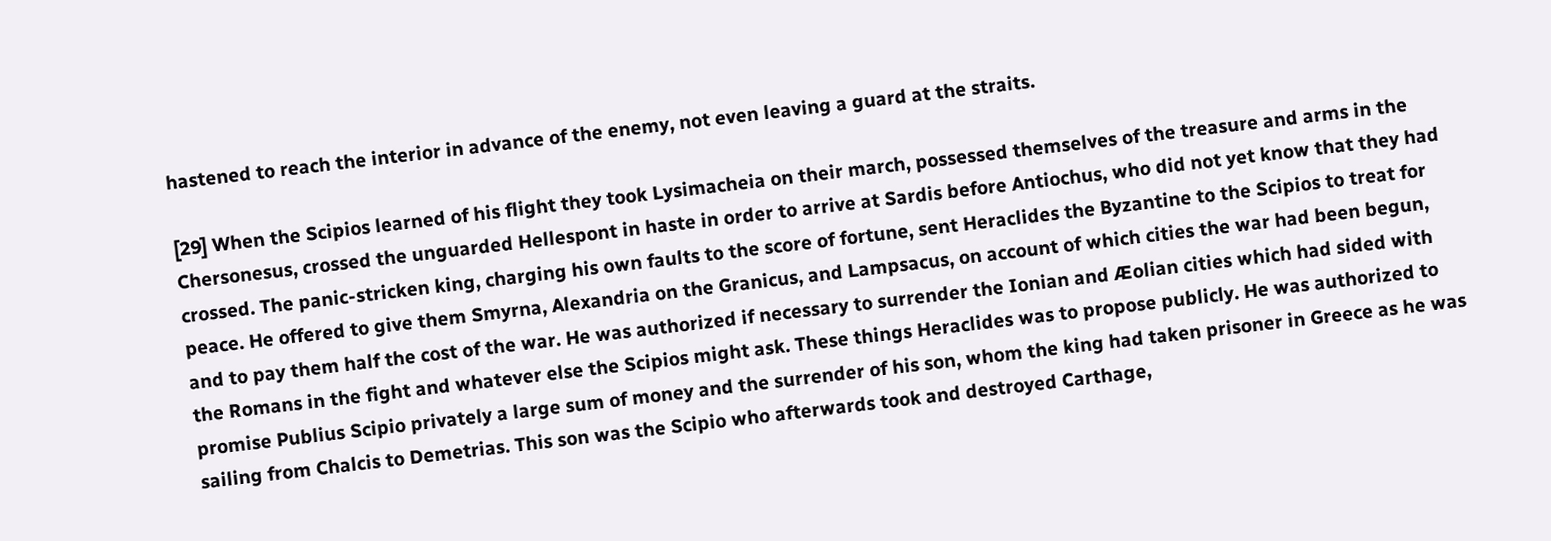hastened to reach the interior in advance of the enemy, not even leaving a guard at the straits.

[29] When the Scipios learned of his flight they took Lysimacheia on their march, possessed themselves of the treasure and arms in the Chersonesus, crossed the unguarded Hellespont in haste in order to arrive at Sardis before Antiochus, who did not yet know that they had crossed. The panic-stricken king, charging his own faults to the score of fortune, sent Heraclides the Byzantine to the Scipios to treat for peace. He offered to give them Smyrna, Alexandria on the Granicus, and Lampsacus, on account of which cities the war had been begun, and to pay them half the cost of the war. He was authorized if necessary to surrender the Ionian and Æolian cities which had sided with the Romans in the fight and whatever else the Scipios might ask. These things Heraclides was to propose publicly. He was authorized to promise Publius Scipio privately a large sum of money and the surrender of his son, whom the king had taken prisoner in Greece as he was sailing from Chalcis to Demetrias. This son was the Scipio who afterwards took and destroyed Carthage,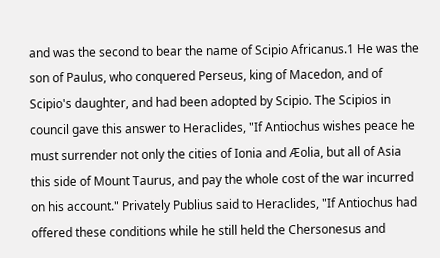and was the second to bear the name of Scipio Africanus.1 He was the son of Paulus, who conquered Perseus, king of Macedon, and of Scipio's daughter, and had been adopted by Scipio. The Scipios in council gave this answer to Heraclides, "If Antiochus wishes peace he must surrender not only the cities of Ionia and Æolia, but all of Asia this side of Mount Taurus, and pay the whole cost of the war incurred on his account." Privately Publius said to Heraclides, "If Antiochus had offered these conditions while he still held the Chersonesus and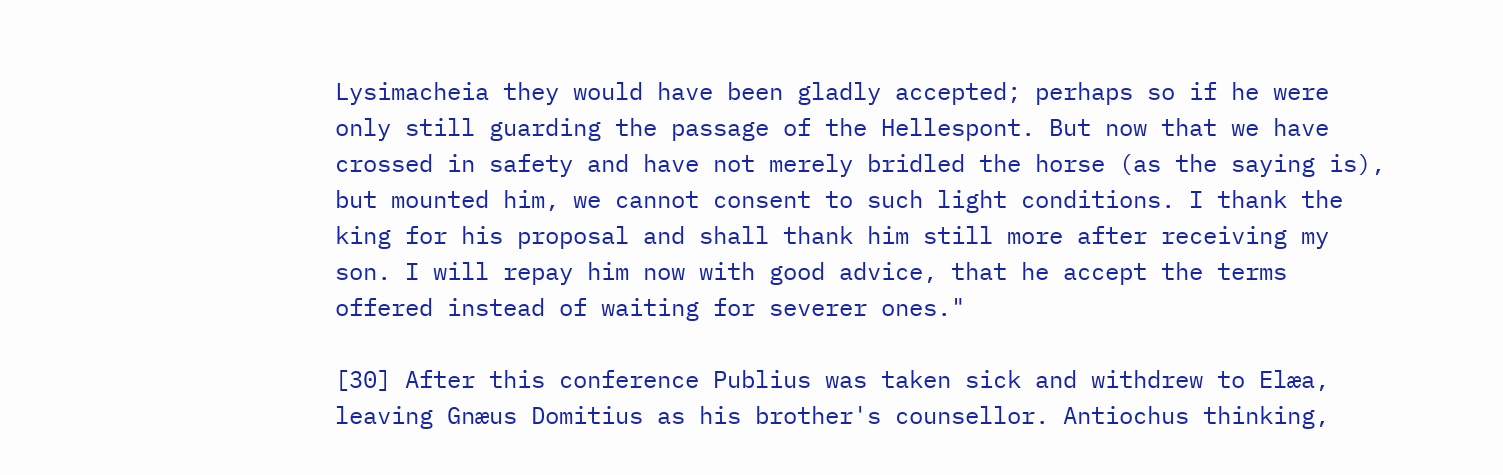Lysimacheia they would have been gladly accepted; perhaps so if he were only still guarding the passage of the Hellespont. But now that we have crossed in safety and have not merely bridled the horse (as the saying is), but mounted him, we cannot consent to such light conditions. I thank the king for his proposal and shall thank him still more after receiving my son. I will repay him now with good advice, that he accept the terms offered instead of waiting for severer ones."

[30] After this conference Publius was taken sick and withdrew to Elæa, leaving Gnæus Domitius as his brother's counsellor. Antiochus thinking,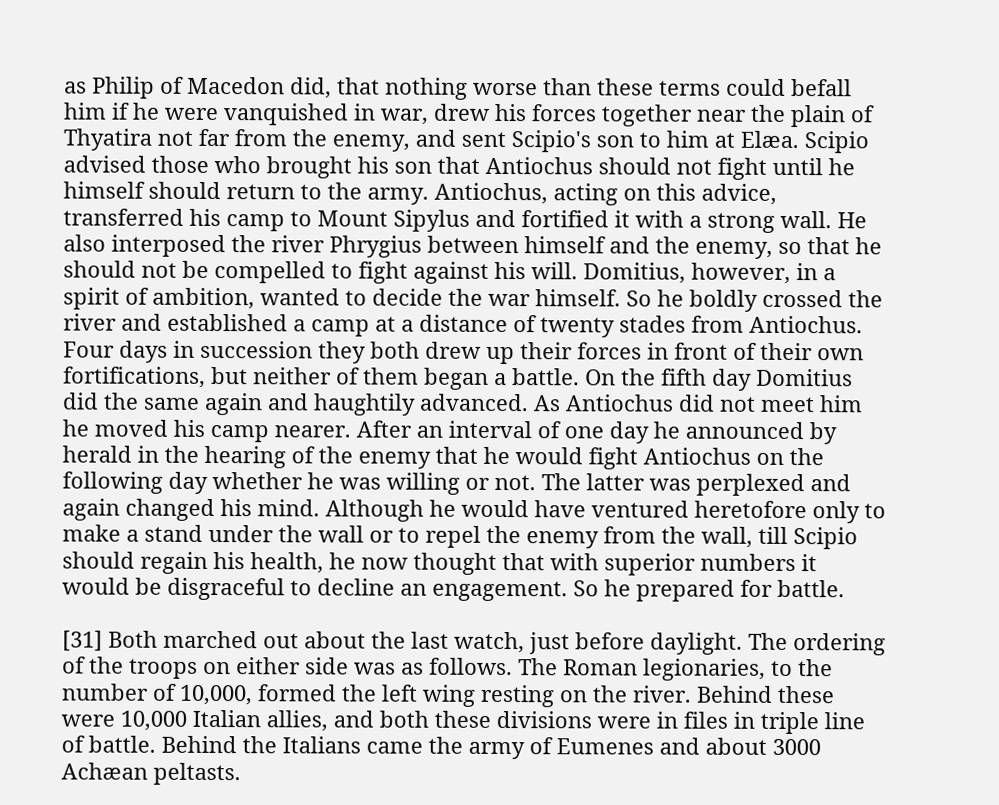as Philip of Macedon did, that nothing worse than these terms could befall him if he were vanquished in war, drew his forces together near the plain of Thyatira not far from the enemy, and sent Scipio's son to him at Elæa. Scipio advised those who brought his son that Antiochus should not fight until he himself should return to the army. Antiochus, acting on this advice, transferred his camp to Mount Sipylus and fortified it with a strong wall. He also interposed the river Phrygius between himself and the enemy, so that he should not be compelled to fight against his will. Domitius, however, in a spirit of ambition, wanted to decide the war himself. So he boldly crossed the river and established a camp at a distance of twenty stades from Antiochus. Four days in succession they both drew up their forces in front of their own fortifications, but neither of them began a battle. On the fifth day Domitius did the same again and haughtily advanced. As Antiochus did not meet him he moved his camp nearer. After an interval of one day he announced by herald in the hearing of the enemy that he would fight Antiochus on the following day whether he was willing or not. The latter was perplexed and again changed his mind. Although he would have ventured heretofore only to make a stand under the wall or to repel the enemy from the wall, till Scipio should regain his health, he now thought that with superior numbers it would be disgraceful to decline an engagement. So he prepared for battle.

[31] Both marched out about the last watch, just before daylight. The ordering of the troops on either side was as follows. The Roman legionaries, to the number of 10,000, formed the left wing resting on the river. Behind these were 10,000 Italian allies, and both these divisions were in files in triple line of battle. Behind the Italians came the army of Eumenes and about 3000 Achæan peltasts.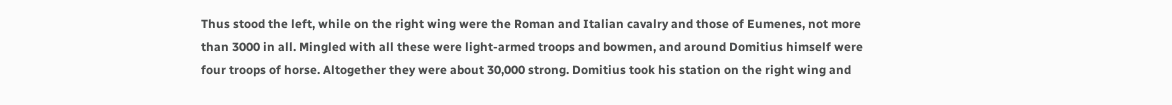Thus stood the left, while on the right wing were the Roman and Italian cavalry and those of Eumenes, not more than 3000 in all. Mingled with all these were light-armed troops and bowmen, and around Domitius himself were four troops of horse. Altogether they were about 30,000 strong. Domitius took his station on the right wing and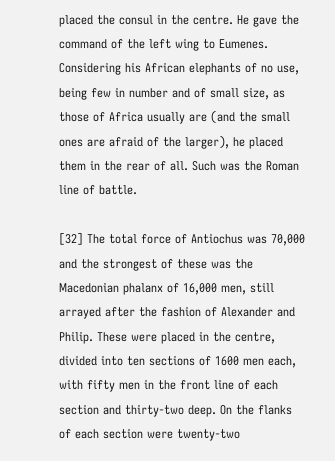placed the consul in the centre. He gave the command of the left wing to Eumenes. Considering his African elephants of no use, being few in number and of small size, as those of Africa usually are (and the small ones are afraid of the larger), he placed them in the rear of all. Such was the Roman line of battle.

[32] The total force of Antiochus was 70,000 and the strongest of these was the Macedonian phalanx of 16,000 men, still arrayed after the fashion of Alexander and Philip. These were placed in the centre, divided into ten sections of 1600 men each, with fifty men in the front line of each section and thirty-two deep. On the flanks of each section were twenty-two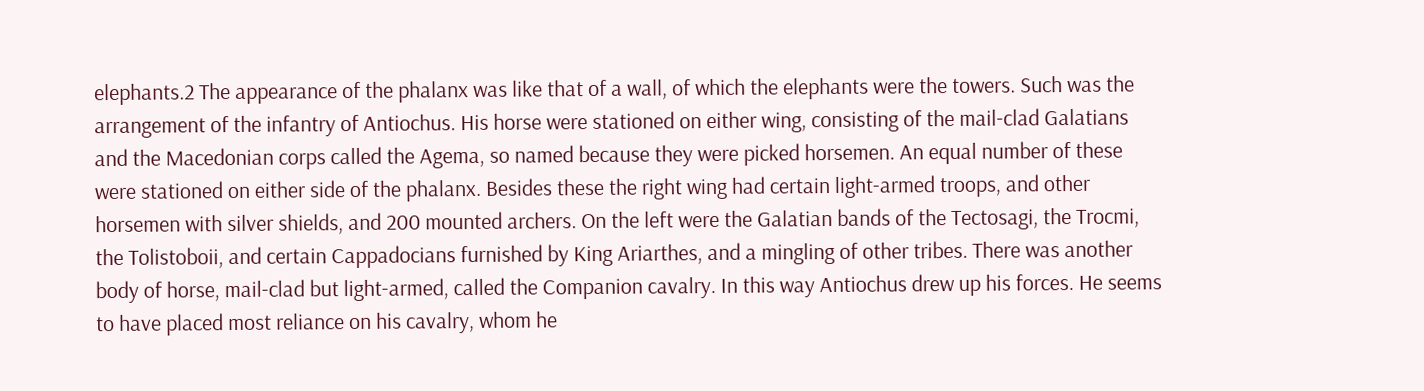elephants.2 The appearance of the phalanx was like that of a wall, of which the elephants were the towers. Such was the arrangement of the infantry of Antiochus. His horse were stationed on either wing, consisting of the mail-clad Galatians and the Macedonian corps called the Agema, so named because they were picked horsemen. An equal number of these were stationed on either side of the phalanx. Besides these the right wing had certain light-armed troops, and other horsemen with silver shields, and 200 mounted archers. On the left were the Galatian bands of the Tectosagi, the Trocmi, the Tolistoboii, and certain Cappadocians furnished by King Ariarthes, and a mingling of other tribes. There was another body of horse, mail-clad but light-armed, called the Companion cavalry. In this way Antiochus drew up his forces. He seems to have placed most reliance on his cavalry, whom he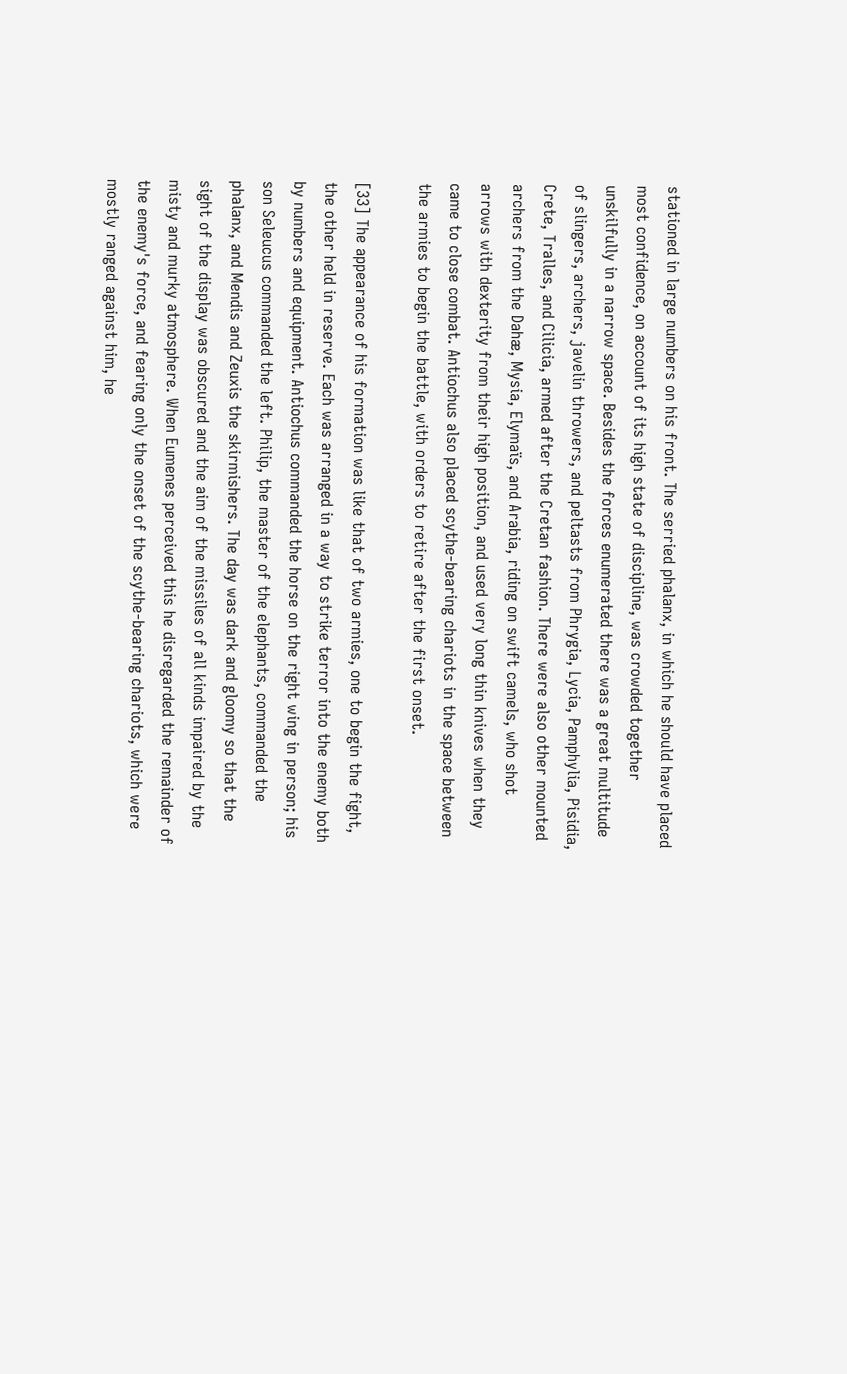stationed in large numbers on his front. The serried phalanx, in which he should have placed most confidence, on account of its high state of discipline, was crowded together unskilfully in a narrow space. Besides the forces enumerated there was a great multitude of slingers, archers, javelin throwers, and peltasts from Phrygia, Lycia, Pamphylia, Pisidia, Crete, Tralles, and Cilicia, armed after the Cretan fashion. There were also other mounted archers from the Dahæ, Mysia, Elymaïs, and Arabia, riding on swift camels, who shot arrows with dexterity from their high position, and used very long thin knives when they came to close combat. Antiochus also placed scythe-bearing chariots in the space between the armies to begin the battle, with orders to retire after the first onset.

[33] The appearance of his formation was like that of two armies, one to begin the fight, the other held in reserve. Each was arranged in a way to strike terror into the enemy both by numbers and equipment. Antiochus commanded the horse on the right wing in person; his son Seleucus commanded the left. Philip, the master of the elephants, commanded the phalanx, and Mendis and Zeuxis the skirmishers. The day was dark and gloomy so that the sight of the display was obscured and the aim of the missiles of all kinds impaired by the misty and murky atmosphere. When Eumenes perceived this he disregarded the remainder of the enemy's force, and fearing only the onset of the scythe-bearing chariots, which were mostly ranged against him, he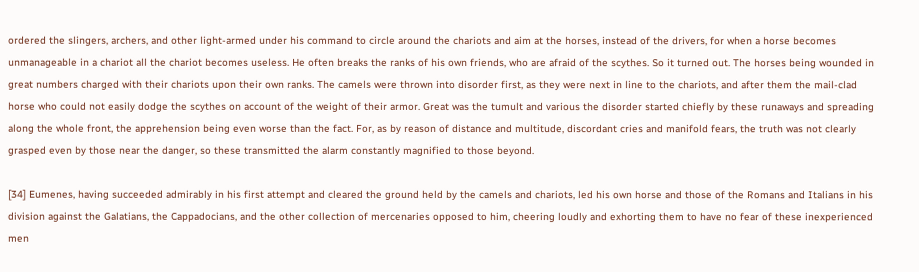ordered the slingers, archers, and other light-armed under his command to circle around the chariots and aim at the horses, instead of the drivers, for when a horse becomes unmanageable in a chariot all the chariot becomes useless. He often breaks the ranks of his own friends, who are afraid of the scythes. So it turned out. The horses being wounded in great numbers charged with their chariots upon their own ranks. The camels were thrown into disorder first, as they were next in line to the chariots, and after them the mail-clad horse who could not easily dodge the scythes on account of the weight of their armor. Great was the tumult and various the disorder started chiefly by these runaways and spreading along the whole front, the apprehension being even worse than the fact. For, as by reason of distance and multitude, discordant cries and manifold fears, the truth was not clearly grasped even by those near the danger, so these transmitted the alarm constantly magnified to those beyond.

[34] Eumenes, having succeeded admirably in his first attempt and cleared the ground held by the camels and chariots, led his own horse and those of the Romans and Italians in his division against the Galatians, the Cappadocians, and the other collection of mercenaries opposed to him, cheering loudly and exhorting them to have no fear of these inexperienced men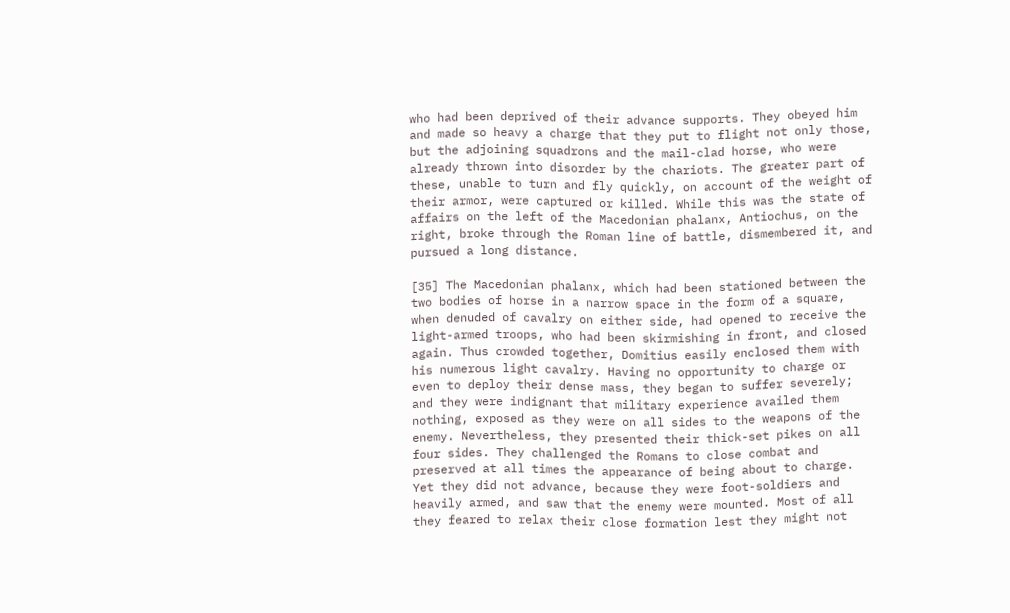who had been deprived of their advance supports. They obeyed him and made so heavy a charge that they put to flight not only those, but the adjoining squadrons and the mail-clad horse, who were already thrown into disorder by the chariots. The greater part of these, unable to turn and fly quickly, on account of the weight of their armor, were captured or killed. While this was the state of affairs on the left of the Macedonian phalanx, Antiochus, on the right, broke through the Roman line of battle, dismembered it, and pursued a long distance.

[35] The Macedonian phalanx, which had been stationed between the two bodies of horse in a narrow space in the form of a square, when denuded of cavalry on either side, had opened to receive the light-armed troops, who had been skirmishing in front, and closed again. Thus crowded together, Domitius easily enclosed them with his numerous light cavalry. Having no opportunity to charge or even to deploy their dense mass, they began to suffer severely; and they were indignant that military experience availed them nothing, exposed as they were on all sides to the weapons of the enemy. Nevertheless, they presented their thick-set pikes on all four sides. They challenged the Romans to close combat and preserved at all times the appearance of being about to charge. Yet they did not advance, because they were foot-soldiers and heavily armed, and saw that the enemy were mounted. Most of all they feared to relax their close formation lest they might not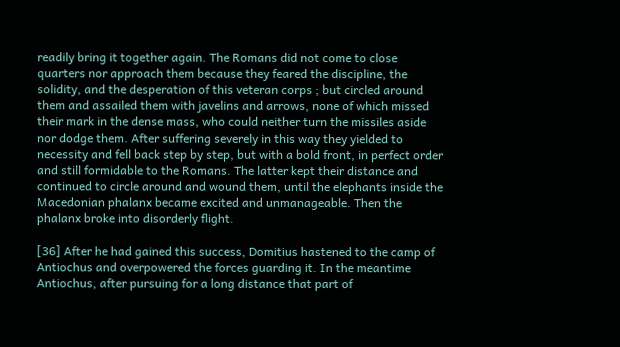readily bring it together again. The Romans did not come to close quarters nor approach them because they feared the discipline, the solidity, and the desperation of this veteran corps ; but circled around them and assailed them with javelins and arrows, none of which missed their mark in the dense mass, who could neither turn the missiles aside nor dodge them. After suffering severely in this way they yielded to necessity and fell back step by step, but with a bold front, in perfect order and still formidable to the Romans. The latter kept their distance and continued to circle around and wound them, until the elephants inside the Macedonian phalanx became excited and unmanageable. Then the phalanx broke into disorderly flight.

[36] After he had gained this success, Domitius hastened to the camp of Antiochus and overpowered the forces guarding it. In the meantime Antiochus, after pursuing for a long distance that part of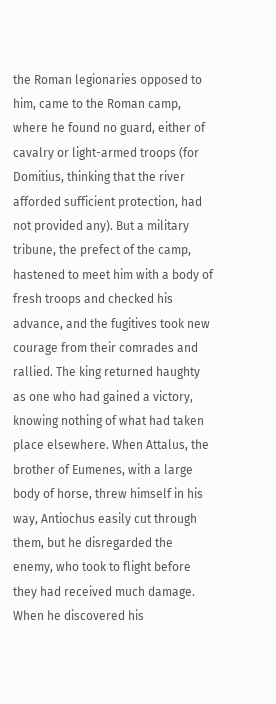the Roman legionaries opposed to him, came to the Roman camp, where he found no guard, either of cavalry or light-armed troops (for Domitius, thinking that the river afforded sufficient protection, had not provided any). But a military tribune, the prefect of the camp, hastened to meet him with a body of fresh troops and checked his advance, and the fugitives took new courage from their comrades and rallied. The king returned haughty as one who had gained a victory, knowing nothing of what had taken place elsewhere. When Attalus, the brother of Eumenes, with a large body of horse, threw himself in his way, Antiochus easily cut through them, but he disregarded the enemy, who took to flight before they had received much damage. When he discovered his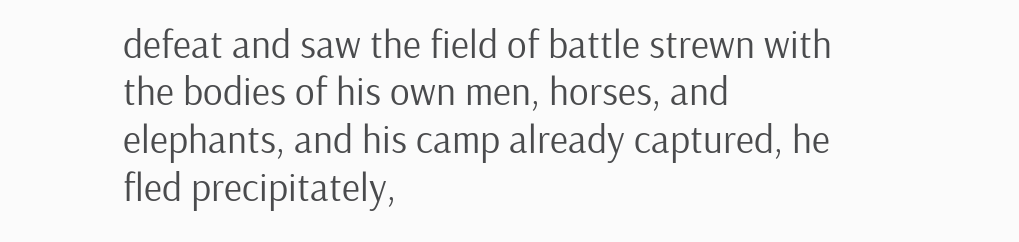defeat and saw the field of battle strewn with the bodies of his own men, horses, and elephants, and his camp already captured, he fled precipitately,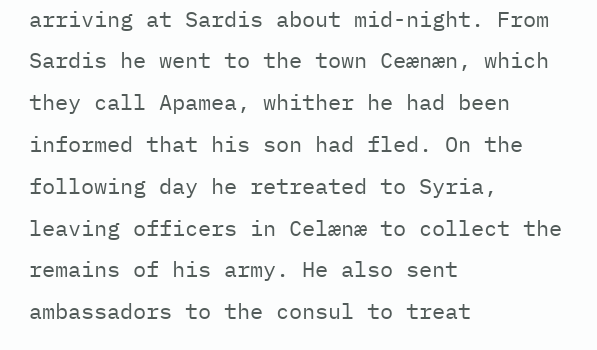arriving at Sardis about mid-night. From Sardis he went to the town Ceænæn, which they call Apamea, whither he had been informed that his son had fled. On the following day he retreated to Syria, leaving officers in Celænæ to collect the remains of his army. He also sent ambassadors to the consul to treat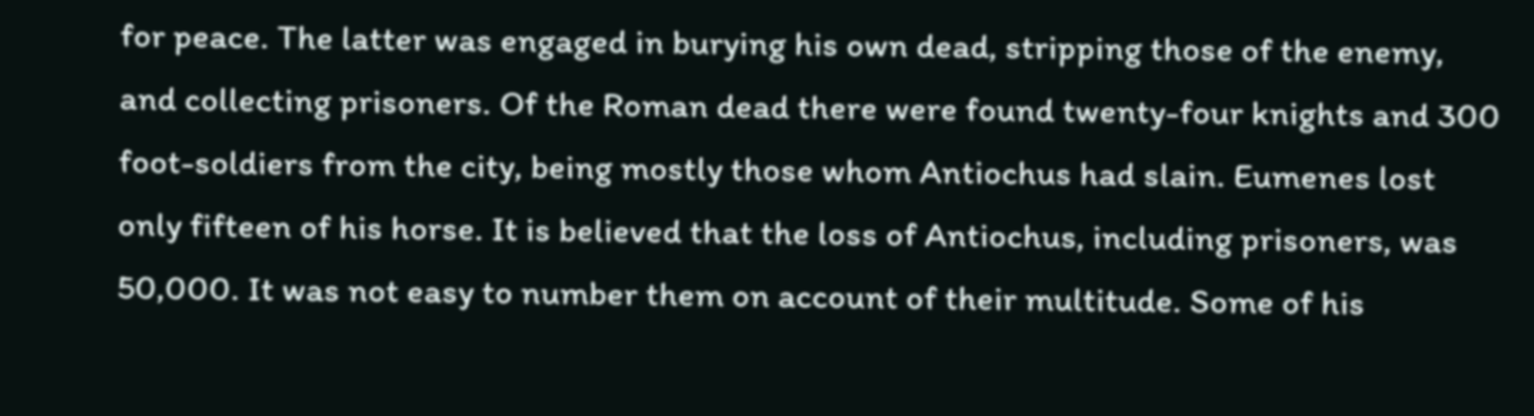for peace. The latter was engaged in burying his own dead, stripping those of the enemy, and collecting prisoners. Of the Roman dead there were found twenty-four knights and 300 foot-soldiers from the city, being mostly those whom Antiochus had slain. Eumenes lost only fifteen of his horse. It is believed that the loss of Antiochus, including prisoners, was 50,000. It was not easy to number them on account of their multitude. Some of his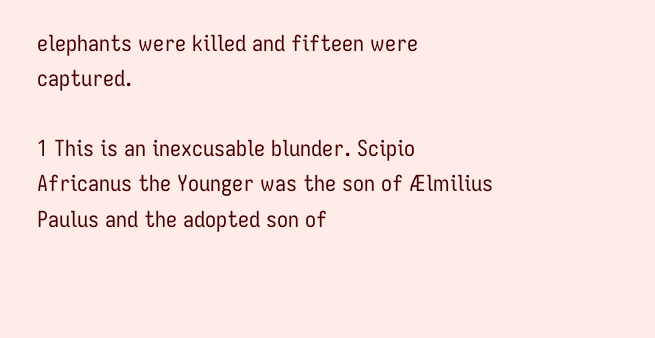elephants were killed and fifteen were captured.

1 This is an inexcusable blunder. Scipio Africanus the Younger was the son of Ælmilius Paulus and the adopted son of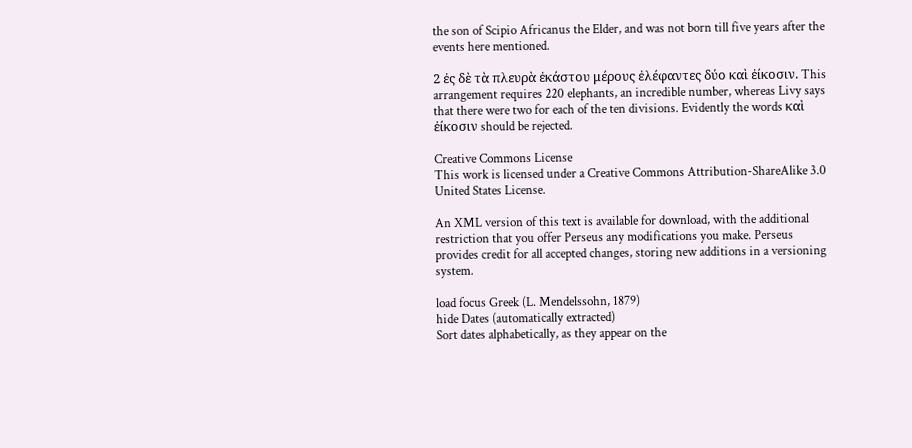the son of Scipio Africanus the Elder, and was not born till five years after the events here mentioned.

2 ἐς δὲ τὰ πλευρὰ ἐκάστου μέρους ἐλέφαντες δύο καὶ ἐίκοσιν. This arrangement requires 220 elephants, an incredible number, whereas Livy says that there were two for each of the ten divisions. Evidently the words καὶ ἐίκοσιν should be rejected.

Creative Commons License
This work is licensed under a Creative Commons Attribution-ShareAlike 3.0 United States License.

An XML version of this text is available for download, with the additional restriction that you offer Perseus any modifications you make. Perseus provides credit for all accepted changes, storing new additions in a versioning system.

load focus Greek (L. Mendelssohn, 1879)
hide Dates (automatically extracted)
Sort dates alphabetically, as they appear on the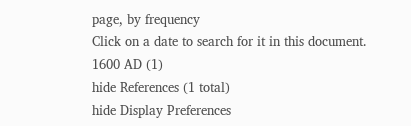page, by frequency
Click on a date to search for it in this document.
1600 AD (1)
hide References (1 total)
hide Display Preferences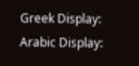Greek Display:
Arabic Display: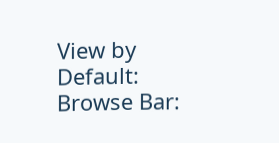View by Default:
Browse Bar: